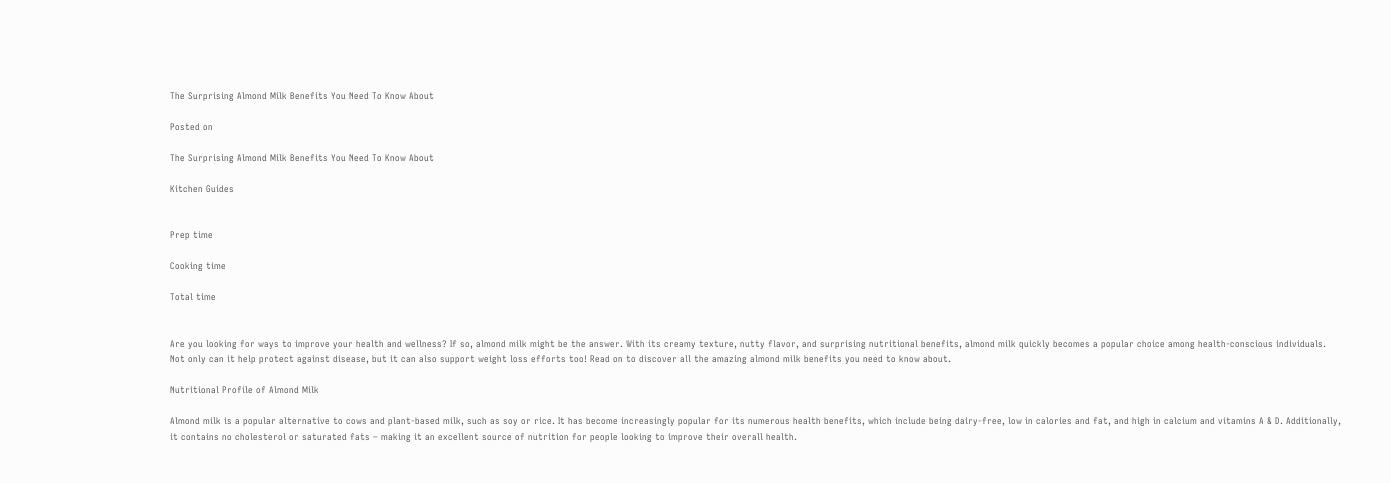The Surprising Almond Milk Benefits You Need To Know About

Posted on

The Surprising Almond Milk Benefits You Need To Know About

Kitchen Guides


Prep time

Cooking time

Total time


Are you looking for ways to improve your health and wellness? If so, almond milk might be the answer. With its creamy texture, nutty flavor, and surprising nutritional benefits, almond milk quickly becomes a popular choice among health-conscious individuals. Not only can it help protect against disease, but it can also support weight loss efforts too! Read on to discover all the amazing almond milk benefits you need to know about.

Nutritional Profile of Almond Milk

Almond milk is a popular alternative to cows and plant-based milk, such as soy or rice. It has become increasingly popular for its numerous health benefits, which include being dairy-free, low in calories and fat, and high in calcium and vitamins A & D. Additionally, it contains no cholesterol or saturated fats – making it an excellent source of nutrition for people looking to improve their overall health.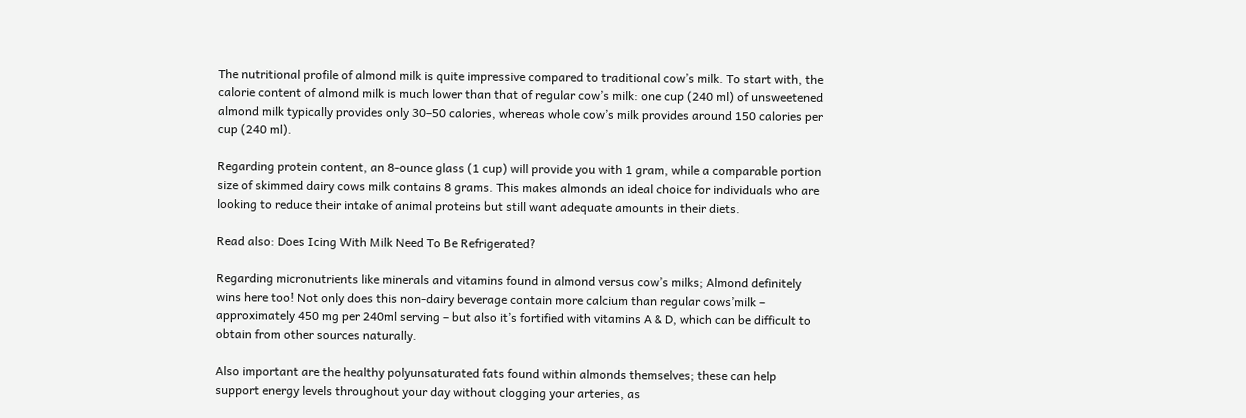The nutritional profile of almond milk is quite impressive compared to traditional cow’s milk. To start with, the calorie content of almond milk is much lower than that of regular cow’s milk: one cup (240 ml) of unsweetened almond milk typically provides only 30–50 calories, whereas whole cow’s milk provides around 150 calories per cup (240 ml).

Regarding protein content, an 8-ounce glass (1 cup) will provide you with 1 gram, while a comparable portion size of skimmed dairy cows milk contains 8 grams. This makes almonds an ideal choice for individuals who are looking to reduce their intake of animal proteins but still want adequate amounts in their diets.

Read also: Does Icing With Milk Need To Be Refrigerated?

Regarding micronutrients like minerals and vitamins found in almond versus cow’s milks; Almond definitely wins here too! Not only does this non-dairy beverage contain more calcium than regular cows’milk – approximately 450 mg per 240ml serving – but also it’s fortified with vitamins A & D, which can be difficult to obtain from other sources naturally.

Also important are the healthy polyunsaturated fats found within almonds themselves; these can help support energy levels throughout your day without clogging your arteries, as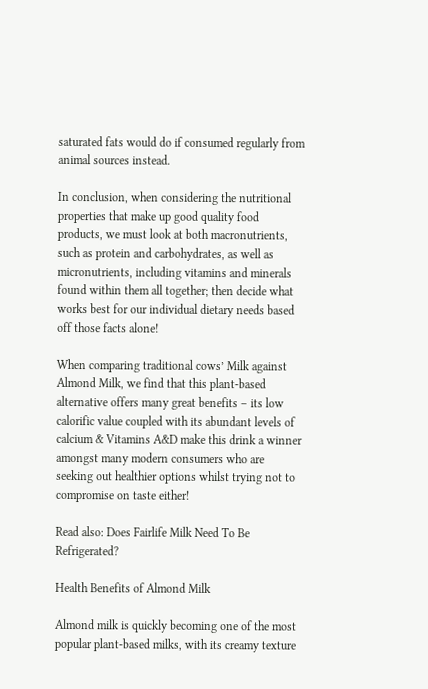saturated fats would do if consumed regularly from animal sources instead.

In conclusion, when considering the nutritional properties that make up good quality food products, we must look at both macronutrients, such as protein and carbohydrates, as well as micronutrients, including vitamins and minerals found within them all together; then decide what works best for our individual dietary needs based off those facts alone!

When comparing traditional cows’ Milk against Almond Milk, we find that this plant-based alternative offers many great benefits – its low calorific value coupled with its abundant levels of calcium & Vitamins A&D make this drink a winner amongst many modern consumers who are seeking out healthier options whilst trying not to compromise on taste either!

Read also: Does Fairlife Milk Need To Be Refrigerated?

Health Benefits of Almond Milk

Almond milk is quickly becoming one of the most popular plant-based milks, with its creamy texture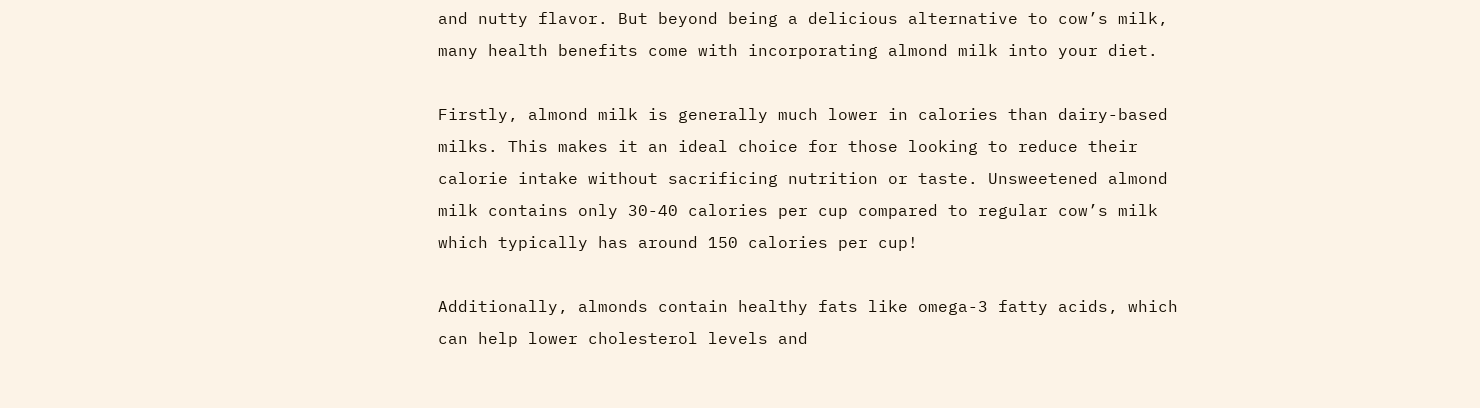and nutty flavor. But beyond being a delicious alternative to cow’s milk, many health benefits come with incorporating almond milk into your diet.

Firstly, almond milk is generally much lower in calories than dairy-based milks. This makes it an ideal choice for those looking to reduce their calorie intake without sacrificing nutrition or taste. Unsweetened almond milk contains only 30-40 calories per cup compared to regular cow’s milk which typically has around 150 calories per cup!

Additionally, almonds contain healthy fats like omega-3 fatty acids, which can help lower cholesterol levels and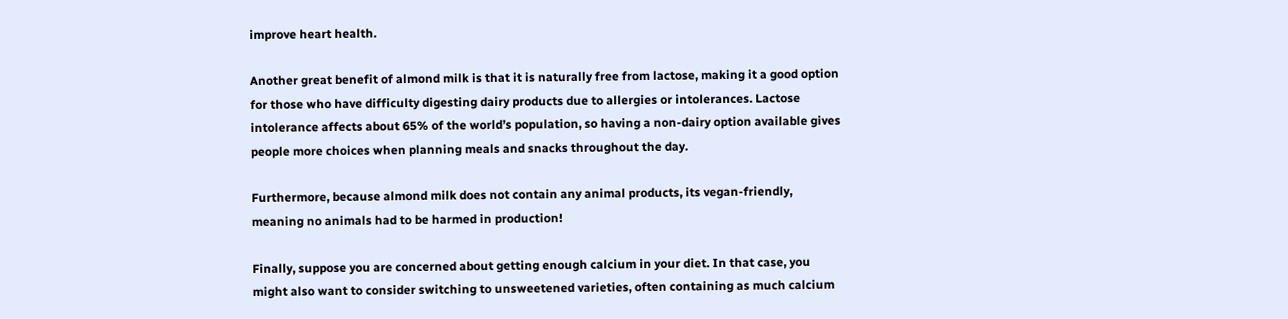improve heart health.

Another great benefit of almond milk is that it is naturally free from lactose, making it a good option for those who have difficulty digesting dairy products due to allergies or intolerances. Lactose intolerance affects about 65% of the world’s population, so having a non-dairy option available gives people more choices when planning meals and snacks throughout the day.

Furthermore, because almond milk does not contain any animal products, its vegan-friendly, meaning no animals had to be harmed in production!

Finally, suppose you are concerned about getting enough calcium in your diet. In that case, you might also want to consider switching to unsweetened varieties, often containing as much calcium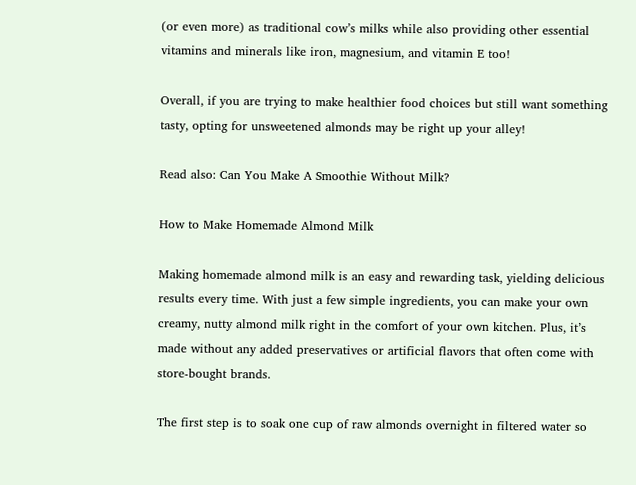(or even more) as traditional cow’s milks while also providing other essential vitamins and minerals like iron, magnesium, and vitamin E too!

Overall, if you are trying to make healthier food choices but still want something tasty, opting for unsweetened almonds may be right up your alley!

Read also: Can You Make A Smoothie Without Milk?

How to Make Homemade Almond Milk

Making homemade almond milk is an easy and rewarding task, yielding delicious results every time. With just a few simple ingredients, you can make your own creamy, nutty almond milk right in the comfort of your own kitchen. Plus, it’s made without any added preservatives or artificial flavors that often come with store-bought brands.

The first step is to soak one cup of raw almonds overnight in filtered water so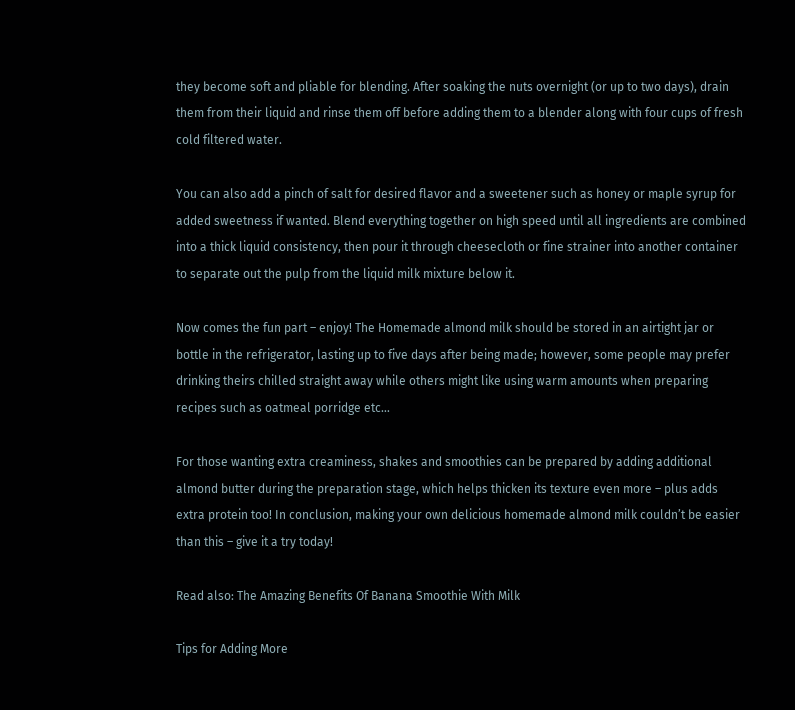they become soft and pliable for blending. After soaking the nuts overnight (or up to two days), drain them from their liquid and rinse them off before adding them to a blender along with four cups of fresh cold filtered water.

You can also add a pinch of salt for desired flavor and a sweetener such as honey or maple syrup for added sweetness if wanted. Blend everything together on high speed until all ingredients are combined into a thick liquid consistency, then pour it through cheesecloth or fine strainer into another container to separate out the pulp from the liquid milk mixture below it.

Now comes the fun part – enjoy! The Homemade almond milk should be stored in an airtight jar or bottle in the refrigerator, lasting up to five days after being made; however, some people may prefer drinking theirs chilled straight away while others might like using warm amounts when preparing recipes such as oatmeal porridge etc…

For those wanting extra creaminess, shakes and smoothies can be prepared by adding additional almond butter during the preparation stage, which helps thicken its texture even more – plus adds extra protein too! In conclusion, making your own delicious homemade almond milk couldn’t be easier than this – give it a try today!

Read also: The Amazing Benefits Of Banana Smoothie With Milk

Tips for Adding More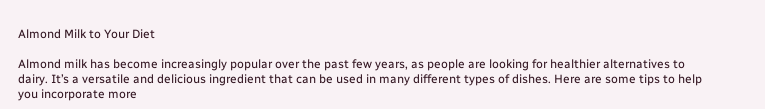Almond Milk to Your Diet

Almond milk has become increasingly popular over the past few years, as people are looking for healthier alternatives to dairy. It’s a versatile and delicious ingredient that can be used in many different types of dishes. Here are some tips to help you incorporate more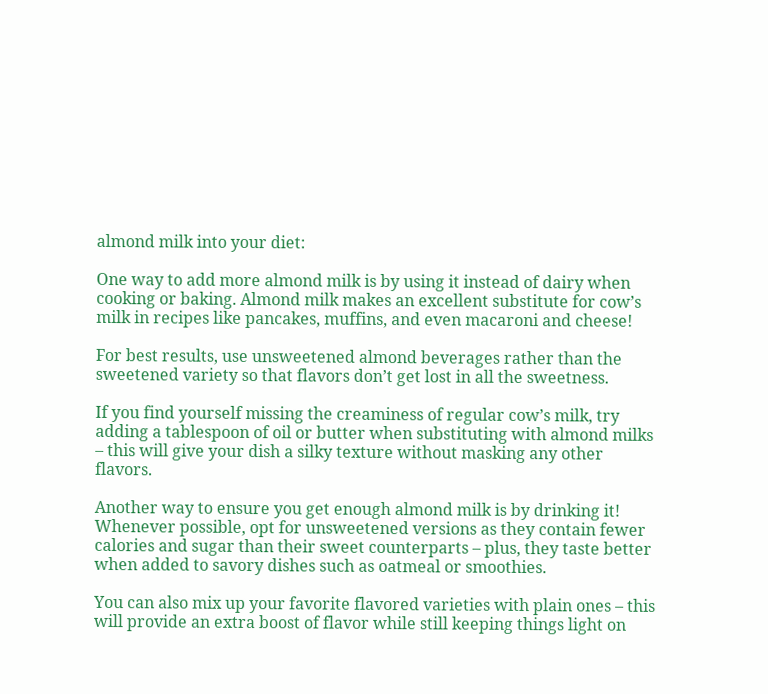almond milk into your diet:

One way to add more almond milk is by using it instead of dairy when cooking or baking. Almond milk makes an excellent substitute for cow’s milk in recipes like pancakes, muffins, and even macaroni and cheese!

For best results, use unsweetened almond beverages rather than the sweetened variety so that flavors don’t get lost in all the sweetness.

If you find yourself missing the creaminess of regular cow’s milk, try adding a tablespoon of oil or butter when substituting with almond milks – this will give your dish a silky texture without masking any other flavors.

Another way to ensure you get enough almond milk is by drinking it! Whenever possible, opt for unsweetened versions as they contain fewer calories and sugar than their sweet counterparts – plus, they taste better when added to savory dishes such as oatmeal or smoothies.

You can also mix up your favorite flavored varieties with plain ones – this will provide an extra boost of flavor while still keeping things light on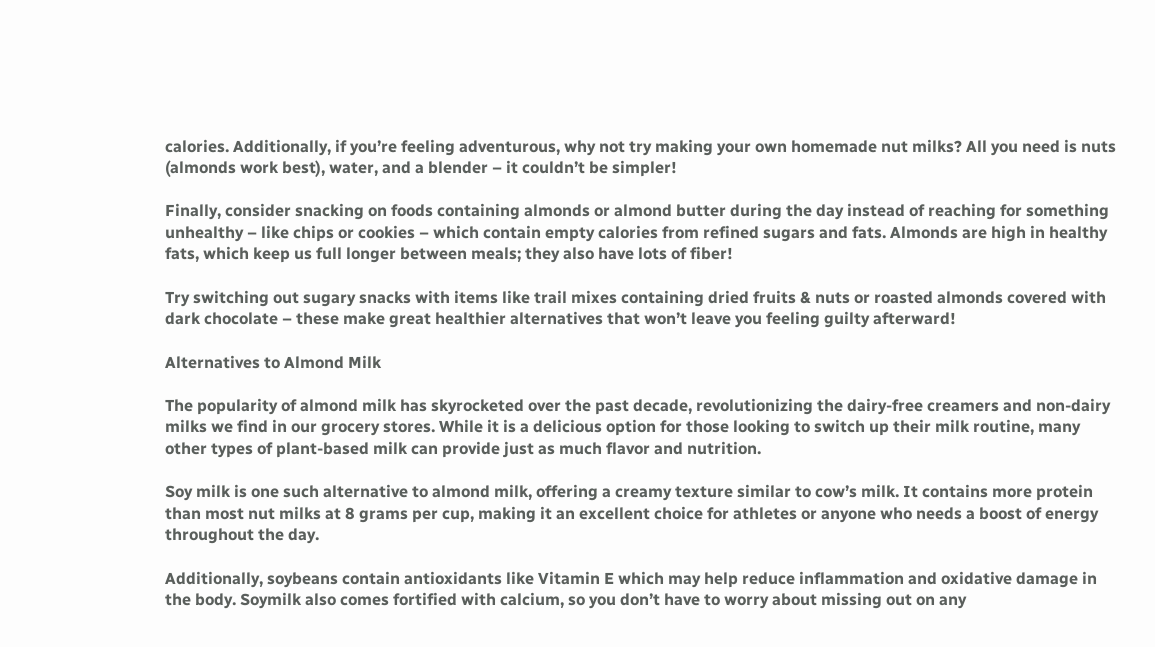calories. Additionally, if you’re feeling adventurous, why not try making your own homemade nut milks? All you need is nuts (almonds work best), water, and a blender – it couldn’t be simpler!

Finally, consider snacking on foods containing almonds or almond butter during the day instead of reaching for something unhealthy – like chips or cookies – which contain empty calories from refined sugars and fats. Almonds are high in healthy fats, which keep us full longer between meals; they also have lots of fiber!

Try switching out sugary snacks with items like trail mixes containing dried fruits & nuts or roasted almonds covered with dark chocolate – these make great healthier alternatives that won’t leave you feeling guilty afterward!

Alternatives to Almond Milk

The popularity of almond milk has skyrocketed over the past decade, revolutionizing the dairy-free creamers and non-dairy milks we find in our grocery stores. While it is a delicious option for those looking to switch up their milk routine, many other types of plant-based milk can provide just as much flavor and nutrition.

Soy milk is one such alternative to almond milk, offering a creamy texture similar to cow’s milk. It contains more protein than most nut milks at 8 grams per cup, making it an excellent choice for athletes or anyone who needs a boost of energy throughout the day.

Additionally, soybeans contain antioxidants like Vitamin E which may help reduce inflammation and oxidative damage in the body. Soymilk also comes fortified with calcium, so you don’t have to worry about missing out on any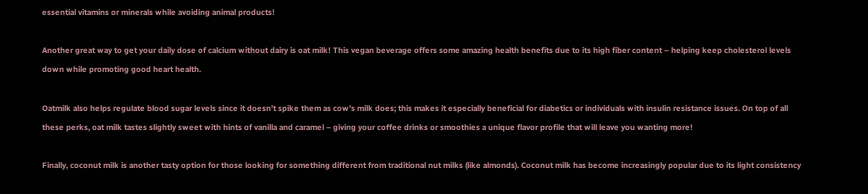essential vitamins or minerals while avoiding animal products!

Another great way to get your daily dose of calcium without dairy is oat milk! This vegan beverage offers some amazing health benefits due to its high fiber content – helping keep cholesterol levels down while promoting good heart health.

Oatmilk also helps regulate blood sugar levels since it doesn’t spike them as cow’s milk does; this makes it especially beneficial for diabetics or individuals with insulin resistance issues. On top of all these perks, oat milk tastes slightly sweet with hints of vanilla and caramel – giving your coffee drinks or smoothies a unique flavor profile that will leave you wanting more!

Finally, coconut milk is another tasty option for those looking for something different from traditional nut milks (like almonds). Coconut milk has become increasingly popular due to its light consistency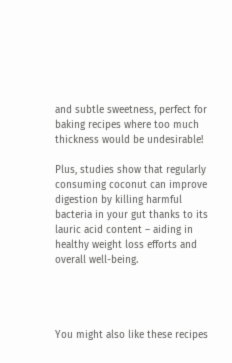and subtle sweetness, perfect for baking recipes where too much thickness would be undesirable!

Plus, studies show that regularly consuming coconut can improve digestion by killing harmful bacteria in your gut thanks to its lauric acid content – aiding in healthy weight loss efforts and overall well-being.




You might also like these recipes